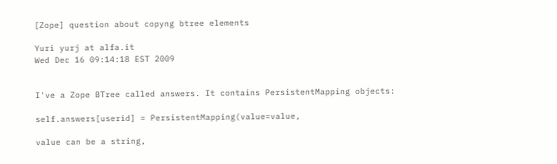[Zope] question about copyng btree elements

Yuri yurj at alfa.it
Wed Dec 16 09:14:18 EST 2009


I've a Zope BTree called answers. It contains PersistentMapping objects:

self.answers[userid] = PersistentMapping(value=value,

value can be a string,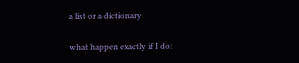a list or a dictionary

what happen exactly if I do: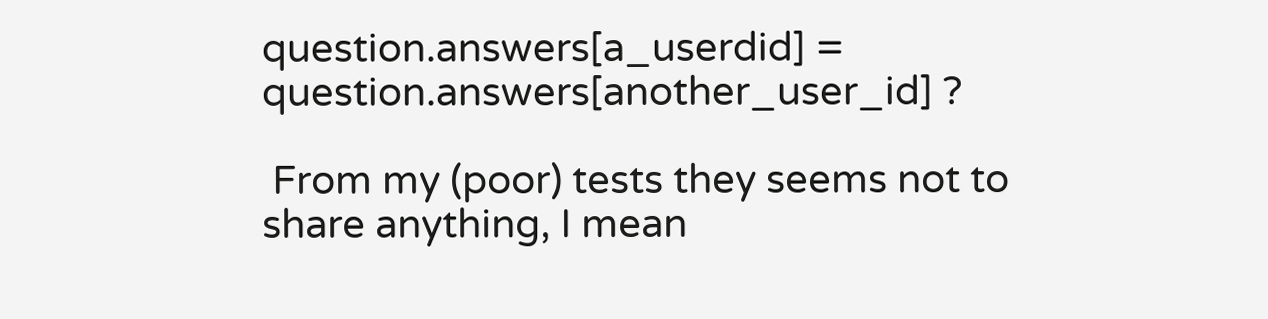question.answers[a_userdid] =
question.answers[another_user_id] ?

 From my (poor) tests they seems not to share anything, I mean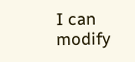I can
modify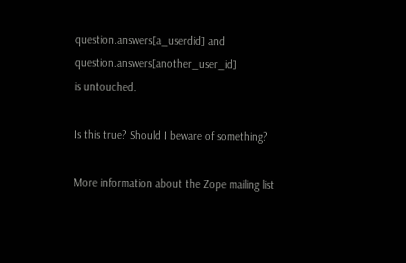question.answers[a_userdid] and question.answers[another_user_id]
is untouched.

Is this true? Should I beware of something?

More information about the Zope mailing list